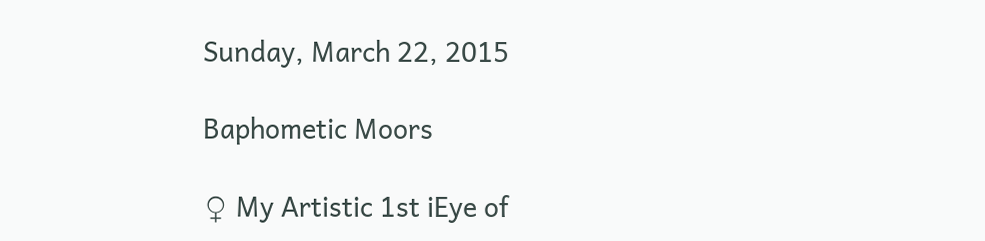Sunday, March 22, 2015

Baphometic Moors

♀ My Artistic 1st iEye of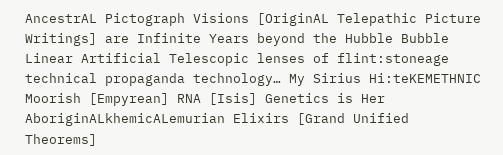AncestrAL Pictograph Visions [OriginAL Telepathic Picture Writings] are Infinite Years beyond the Hubble Bubble Linear Artificial Telescopic lenses of flint:stoneage technical propaganda technology… My Sirius Hi:teKEMETHNIC Moorish [Empyrean] RNA [Isis] Genetics is Her AboriginALkhemicALemurian Elixirs [Grand Unified Theorems]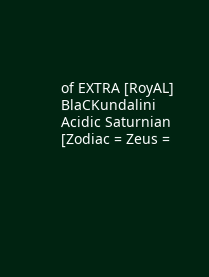of EXTRA [RoyAL] BlaCKundalini Acidic Saturnian [Zodiac = Zeus =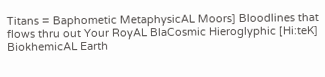Titans = Baphometic MetaphysicAL Moors] Bloodlines that flows thru out Your RoyAL BlaCosmic Hieroglyphic [Hi:teK] BiokhemicAL Earth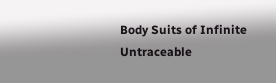Body Suits of Infinite Untraceable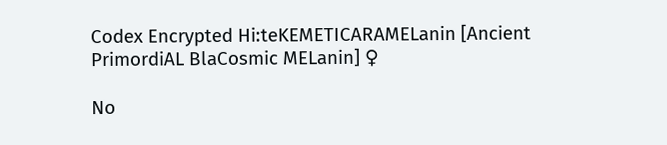Codex Encrypted Hi:teKEMETICARAMELanin [Ancient PrimordiAL BlaCosmic MELanin] ♀

No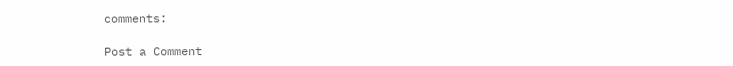comments:

Post a Comment